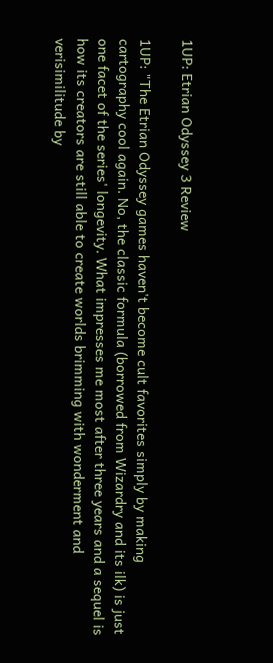1UP: Etrian Odyssey 3 Review

1UP: "The Etrian Odyssey games haven't become cult favorites simply by making cartography cool again. No, the classic formula (borrowed from Wizardry and its ilk) is just one facet of the series' longevity. What impresses me most after three years and a sequel is how its creators are still able to create worlds brimming with wonderment and verisimilitude by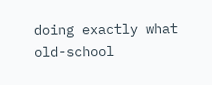doing exactly what old-school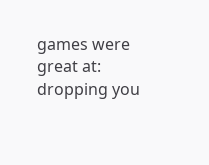games were great at: dropping you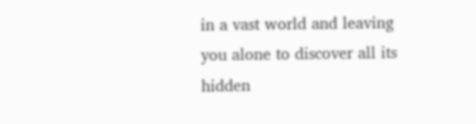in a vast world and leaving you alone to discover all its hidden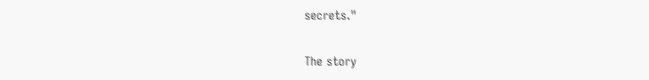secrets."

The story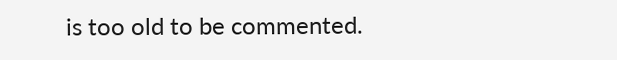is too old to be commented.